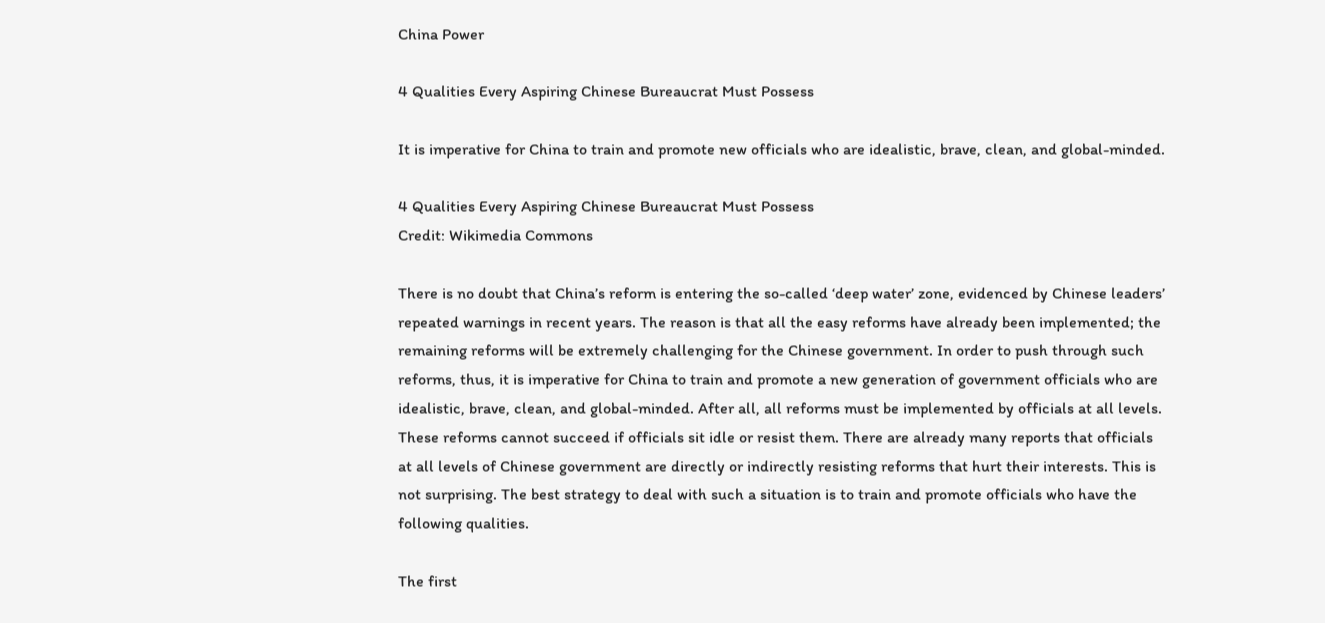China Power

4 Qualities Every Aspiring Chinese Bureaucrat Must Possess

It is imperative for China to train and promote new officials who are idealistic, brave, clean, and global-minded.

4 Qualities Every Aspiring Chinese Bureaucrat Must Possess
Credit: Wikimedia Commons

There is no doubt that China’s reform is entering the so-called ‘deep water’ zone, evidenced by Chinese leaders’ repeated warnings in recent years. The reason is that all the easy reforms have already been implemented; the remaining reforms will be extremely challenging for the Chinese government. In order to push through such reforms, thus, it is imperative for China to train and promote a new generation of government officials who are idealistic, brave, clean, and global-minded. After all, all reforms must be implemented by officials at all levels. These reforms cannot succeed if officials sit idle or resist them. There are already many reports that officials at all levels of Chinese government are directly or indirectly resisting reforms that hurt their interests. This is not surprising. The best strategy to deal with such a situation is to train and promote officials who have the following qualities.

The first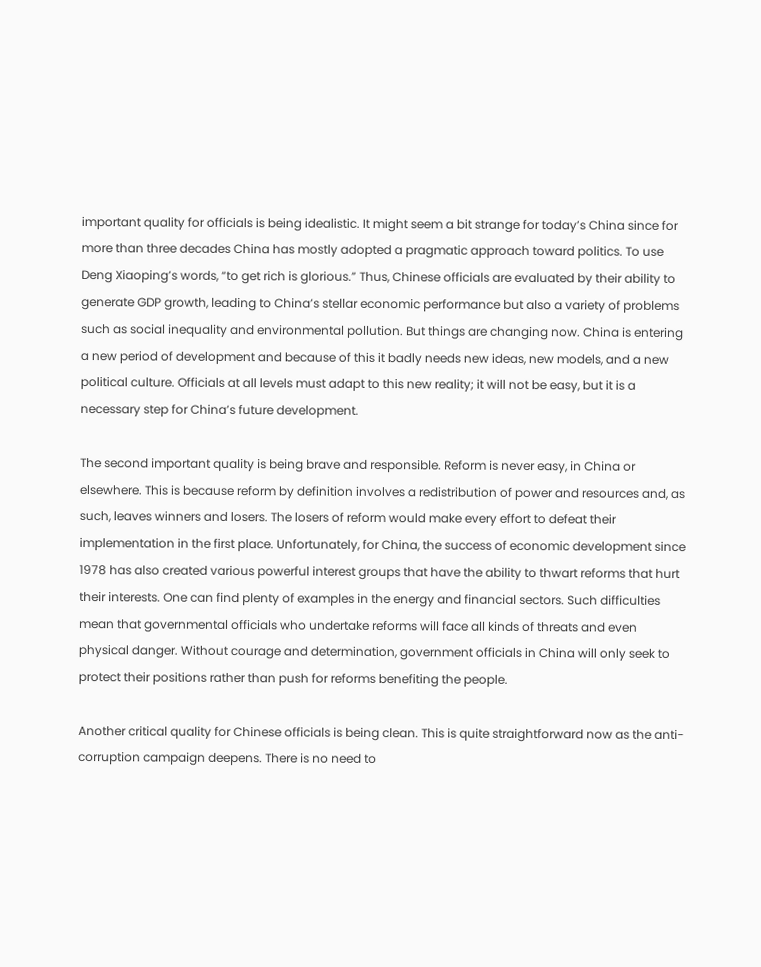important quality for officials is being idealistic. It might seem a bit strange for today’s China since for more than three decades China has mostly adopted a pragmatic approach toward politics. To use Deng Xiaoping’s words, “to get rich is glorious.” Thus, Chinese officials are evaluated by their ability to generate GDP growth, leading to China’s stellar economic performance but also a variety of problems such as social inequality and environmental pollution. But things are changing now. China is entering a new period of development and because of this it badly needs new ideas, new models, and a new political culture. Officials at all levels must adapt to this new reality; it will not be easy, but it is a necessary step for China’s future development.

The second important quality is being brave and responsible. Reform is never easy, in China or elsewhere. This is because reform by definition involves a redistribution of power and resources and, as such, leaves winners and losers. The losers of reform would make every effort to defeat their implementation in the first place. Unfortunately, for China, the success of economic development since 1978 has also created various powerful interest groups that have the ability to thwart reforms that hurt their interests. One can find plenty of examples in the energy and financial sectors. Such difficulties mean that governmental officials who undertake reforms will face all kinds of threats and even physical danger. Without courage and determination, government officials in China will only seek to protect their positions rather than push for reforms benefiting the people.

Another critical quality for Chinese officials is being clean. This is quite straightforward now as the anti-corruption campaign deepens. There is no need to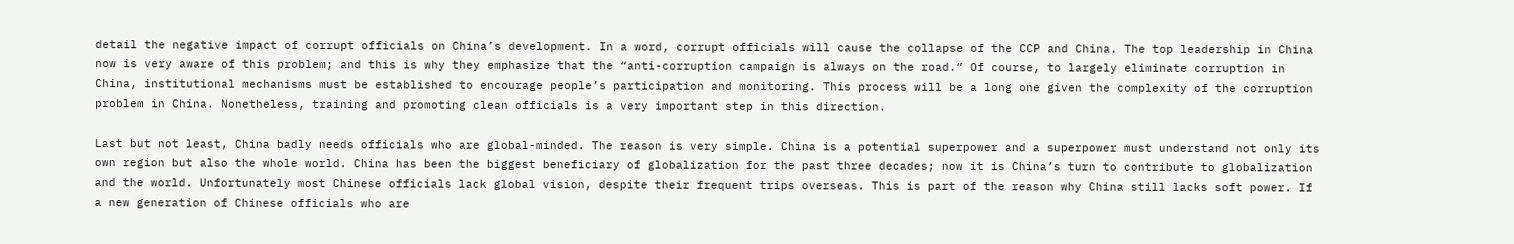detail the negative impact of corrupt officials on China’s development. In a word, corrupt officials will cause the collapse of the CCP and China. The top leadership in China now is very aware of this problem; and this is why they emphasize that the “anti-corruption campaign is always on the road.” Of course, to largely eliminate corruption in China, institutional mechanisms must be established to encourage people’s participation and monitoring. This process will be a long one given the complexity of the corruption problem in China. Nonetheless, training and promoting clean officials is a very important step in this direction.

Last but not least, China badly needs officials who are global-minded. The reason is very simple. China is a potential superpower and a superpower must understand not only its own region but also the whole world. China has been the biggest beneficiary of globalization for the past three decades; now it is China’s turn to contribute to globalization and the world. Unfortunately most Chinese officials lack global vision, despite their frequent trips overseas. This is part of the reason why China still lacks soft power. If a new generation of Chinese officials who are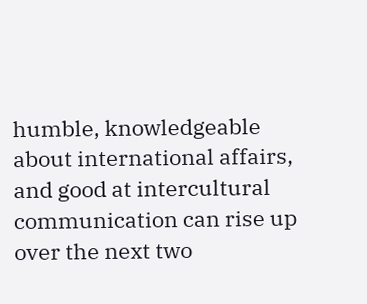humble, knowledgeable about international affairs, and good at intercultural communication can rise up over the next two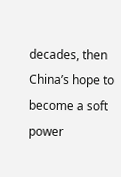decades, then China’s hope to become a soft power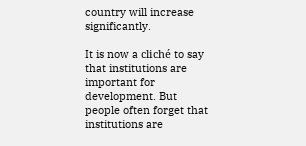country will increase significantly.

It is now a cliché to say that institutions are important for development. But people often forget that institutions are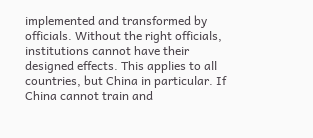implemented and transformed by officials. Without the right officials, institutions cannot have their designed effects. This applies to all countries, but China in particular. If China cannot train and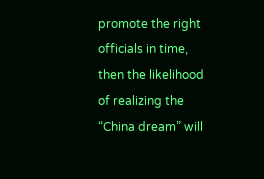promote the right officials in time, then the likelihood of realizing the “China dream” will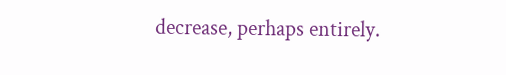decrease, perhaps entirely.